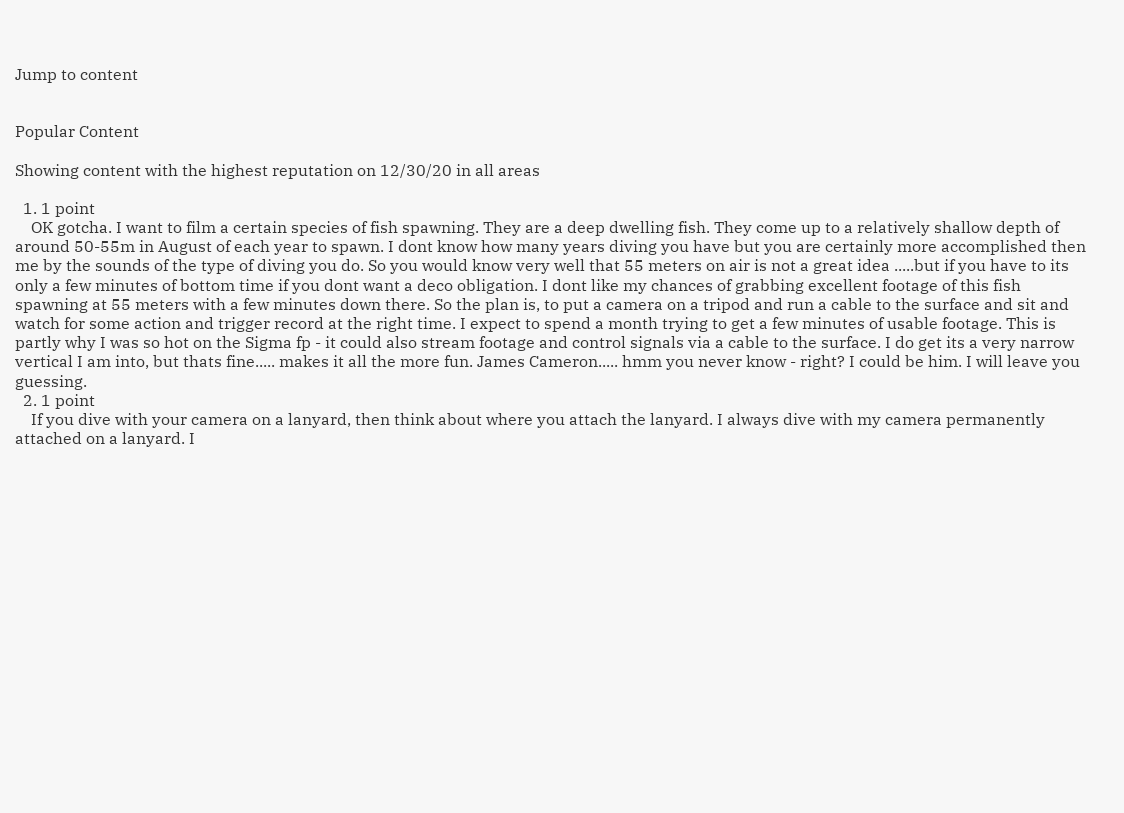Jump to content


Popular Content

Showing content with the highest reputation on 12/30/20 in all areas

  1. 1 point
    OK gotcha. I want to film a certain species of fish spawning. They are a deep dwelling fish. They come up to a relatively shallow depth of around 50-55m in August of each year to spawn. I dont know how many years diving you have but you are certainly more accomplished then me by the sounds of the type of diving you do. So you would know very well that 55 meters on air is not a great idea .....but if you have to its only a few minutes of bottom time if you dont want a deco obligation. I dont like my chances of grabbing excellent footage of this fish spawning at 55 meters with a few minutes down there. So the plan is, to put a camera on a tripod and run a cable to the surface and sit and watch for some action and trigger record at the right time. I expect to spend a month trying to get a few minutes of usable footage. This is partly why I was so hot on the Sigma fp - it could also stream footage and control signals via a cable to the surface. I do get its a very narrow vertical I am into, but thats fine..... makes it all the more fun. James Cameron..... hmm you never know - right? I could be him. I will leave you guessing.
  2. 1 point
    If you dive with your camera on a lanyard, then think about where you attach the lanyard. I always dive with my camera permanently attached on a lanyard. I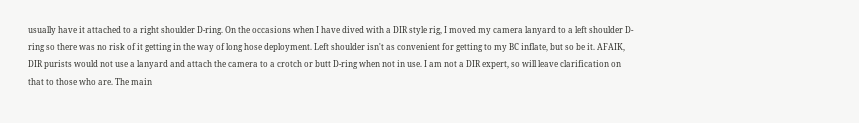usually have it attached to a right shoulder D-ring. On the occasions when I have dived with a DIR style rig, I moved my camera lanyard to a left shoulder D-ring so there was no risk of it getting in the way of long hose deployment. Left shoulder isn't as convenient for getting to my BC inflate, but so be it. AFAIK, DIR purists would not use a lanyard and attach the camera to a crotch or butt D-ring when not in use. I am not a DIR expert, so will leave clarification on that to those who are. The main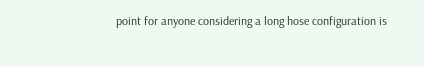point for anyone considering a long hose configuration is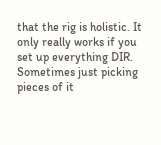that the rig is holistic. It only really works if you set up everything DIR. Sometimes just picking pieces of it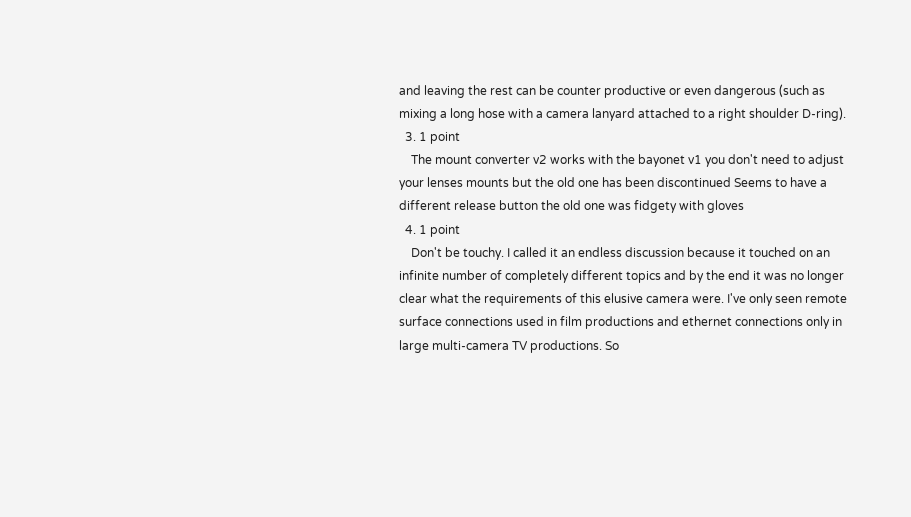and leaving the rest can be counter productive or even dangerous (such as mixing a long hose with a camera lanyard attached to a right shoulder D-ring).
  3. 1 point
    The mount converter v2 works with the bayonet v1 you don't need to adjust your lenses mounts but the old one has been discontinued Seems to have a different release button the old one was fidgety with gloves
  4. 1 point
    Don't be touchy. I called it an endless discussion because it touched on an infinite number of completely different topics and by the end it was no longer clear what the requirements of this elusive camera were. I've only seen remote surface connections used in film productions and ethernet connections only in large multi-camera TV productions. So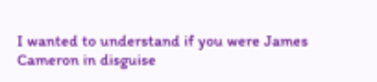I wanted to understand if you were James Cameron in disguise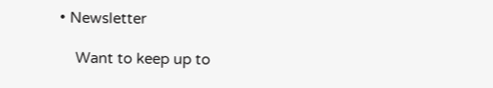• Newsletter

    Want to keep up to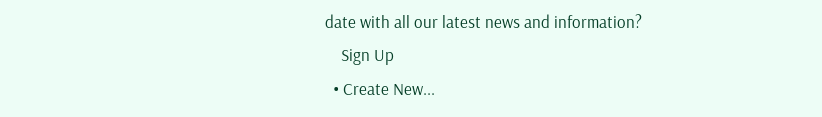date with all our latest news and information?
    Sign Up
  • Create New...